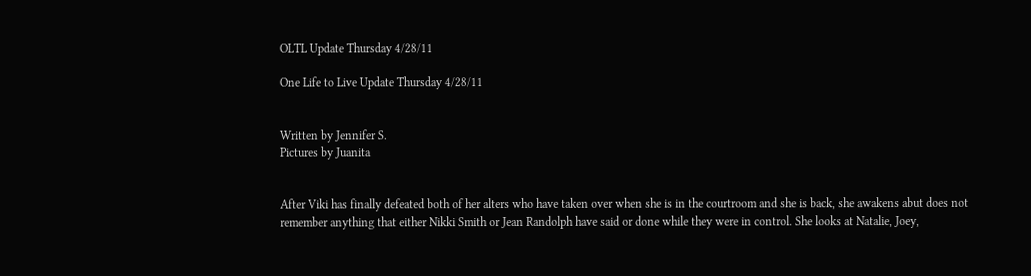OLTL Update Thursday 4/28/11

One Life to Live Update Thursday 4/28/11


Written by Jennifer S.
Pictures by Juanita


After Viki has finally defeated both of her alters who have taken over when she is in the courtroom and she is back, she awakens abut does not remember anything that either Nikki Smith or Jean Randolph have said or done while they were in control. She looks at Natalie, Joey,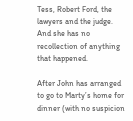Tess, Robert Ford, the lawyers and the judge. And she has no recollection of anything that happened.

After John has arranged to go to Marty’s home for dinner (with no suspicion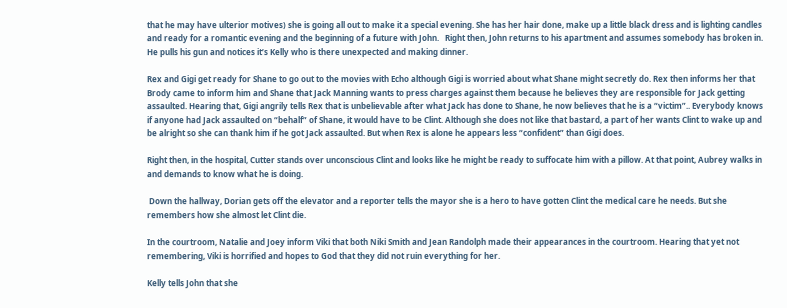that he may have ulterior motives) she is going all out to make it a special evening. She has her hair done, make up a little black dress and is lighting candles and ready for a romantic evening and the beginning of a future with John.   Right then, John returns to his apartment and assumes somebody has broken in. He pulls his gun and notices it’s Kelly who is there unexpected and making dinner.

Rex and Gigi get ready for Shane to go out to the movies with Echo although Gigi is worried about what Shane might secretly do. Rex then informs her that Brody came to inform him and Shane that Jack Manning wants to press charges against them because he believes they are responsible for Jack getting assaulted. Hearing that, Gigi angrily tells Rex that is unbelievable after what Jack has done to Shane, he now believes that he is a “victim”.. Everybody knows if anyone had Jack assaulted on “behalf” of Shane, it would have to be Clint. Although she does not like that bastard, a part of her wants Clint to wake up and be alright so she can thank him if he got Jack assaulted. But when Rex is alone he appears less “confident” than Gigi does.

Right then, in the hospital, Cutter stands over unconscious Clint and looks like he might be ready to suffocate him with a pillow. At that point, Aubrey walks in and demands to know what he is doing.

 Down the hallway, Dorian gets off the elevator and a reporter tells the mayor she is a hero to have gotten Clint the medical care he needs. But she remembers how she almost let Clint die.

In the courtroom, Natalie and Joey inform Viki that both Niki Smith and Jean Randolph made their appearances in the courtroom. Hearing that yet not remembering, Viki is horrified and hopes to God that they did not ruin everything for her.

Kelly tells John that she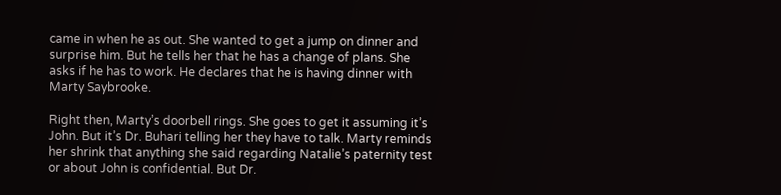came in when he as out. She wanted to get a jump on dinner and surprise him. But he tells her that he has a change of plans. She asks if he has to work. He declares that he is having dinner with Marty Saybrooke.

Right then, Marty’s doorbell rings. She goes to get it assuming it’s John. But it’s Dr. Buhari telling her they have to talk. Marty reminds her shrink that anything she said regarding Natalie’s paternity test or about John is confidential. But Dr.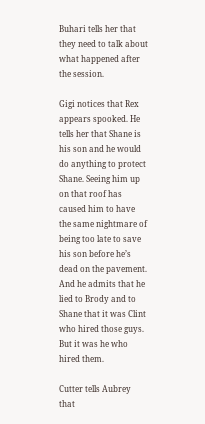Buhari tells her that they need to talk about what happened after the session.

Gigi notices that Rex appears spooked. He tells her that Shane is his son and he would do anything to protect Shane. Seeing him up on that roof has caused him to have the same nightmare of being too late to save his son before he’s dead on the pavement. And he admits that he lied to Brody and to Shane that it was Clint who hired those guys. But it was he who hired them.

Cutter tells Aubrey that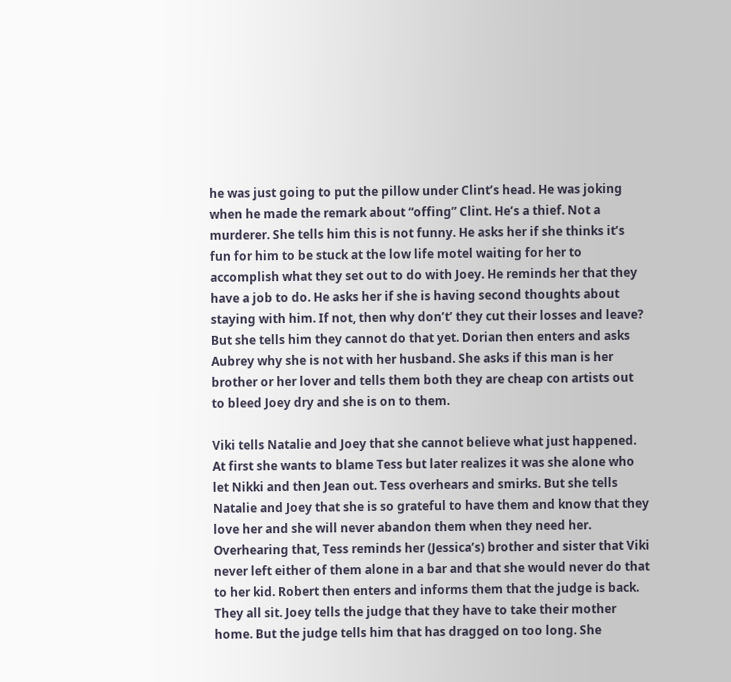he was just going to put the pillow under Clint’s head. He was joking when he made the remark about “offing” Clint. He’s a thief. Not a murderer. She tells him this is not funny. He asks her if she thinks it’s fun for him to be stuck at the low life motel waiting for her to accomplish what they set out to do with Joey. He reminds her that they have a job to do. He asks her if she is having second thoughts about staying with him. If not, then why don’t’ they cut their losses and leave? But she tells him they cannot do that yet. Dorian then enters and asks Aubrey why she is not with her husband. She asks if this man is her brother or her lover and tells them both they are cheap con artists out to bleed Joey dry and she is on to them.

Viki tells Natalie and Joey that she cannot believe what just happened. At first she wants to blame Tess but later realizes it was she alone who let Nikki and then Jean out. Tess overhears and smirks. But she tells Natalie and Joey that she is so grateful to have them and know that they love her and she will never abandon them when they need her. Overhearing that, Tess reminds her (Jessica’s) brother and sister that Viki never left either of them alone in a bar and that she would never do that to her kid. Robert then enters and informs them that the judge is back. They all sit. Joey tells the judge that they have to take their mother home. But the judge tells him that has dragged on too long. She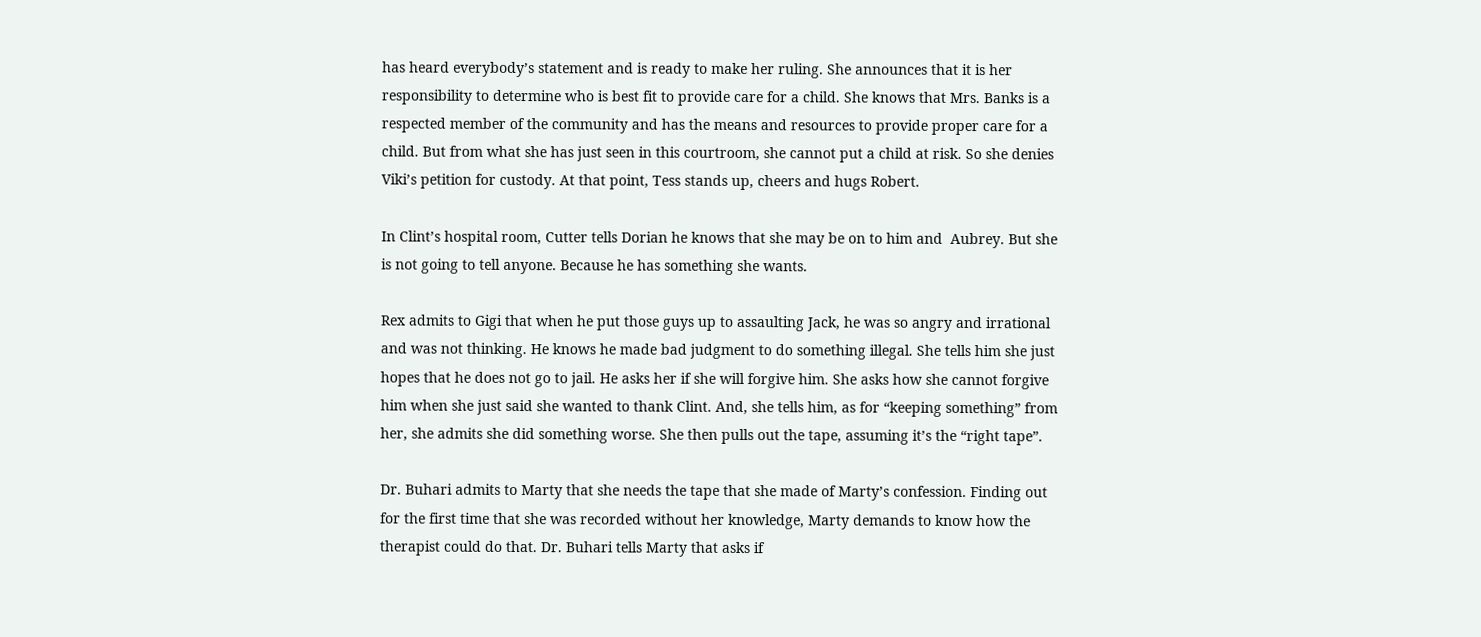has heard everybody’s statement and is ready to make her ruling. She announces that it is her responsibility to determine who is best fit to provide care for a child. She knows that Mrs. Banks is a respected member of the community and has the means and resources to provide proper care for a child. But from what she has just seen in this courtroom, she cannot put a child at risk. So she denies Viki’s petition for custody. At that point, Tess stands up, cheers and hugs Robert.

In Clint’s hospital room, Cutter tells Dorian he knows that she may be on to him and  Aubrey. But she is not going to tell anyone. Because he has something she wants.

Rex admits to Gigi that when he put those guys up to assaulting Jack, he was so angry and irrational and was not thinking. He knows he made bad judgment to do something illegal. She tells him she just hopes that he does not go to jail. He asks her if she will forgive him. She asks how she cannot forgive him when she just said she wanted to thank Clint. And, she tells him, as for “keeping something” from her, she admits she did something worse. She then pulls out the tape, assuming it’s the “right tape”.

Dr. Buhari admits to Marty that she needs the tape that she made of Marty’s confession. Finding out for the first time that she was recorded without her knowledge, Marty demands to know how the therapist could do that. Dr. Buhari tells Marty that asks if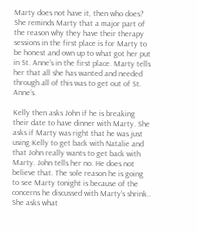Marty does not have it, then who does? She reminds Marty that a major part of the reason why they have their therapy sessions in the first place is for Marty to be honest and own up to what got her put in St. Anne’s in the first place. Marty tells her that all she has wanted and needed through all of this was to get out of St. Anne’s.

Kelly then asks John if he is breaking their date to have dinner with Marty. She asks if Marty was right that he was just using Kelly to get back with Natalie and that John really wants to get back with Marty. John tells her no. He does not believe that. The sole reason he is going to see Marty tonight is because of the concerns he discussed with Marty’s shrink.. She asks what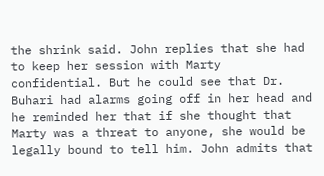the shrink said. John replies that she had to keep her session with Marty confidential. But he could see that Dr. Buhari had alarms going off in her head and he reminded her that if she thought that Marty was a threat to anyone, she would be legally bound to tell him. John admits that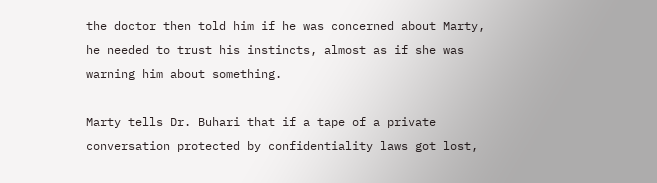the doctor then told him if he was concerned about Marty, he needed to trust his instincts, almost as if she was warning him about something.

Marty tells Dr. Buhari that if a tape of a private conversation protected by confidentiality laws got lost,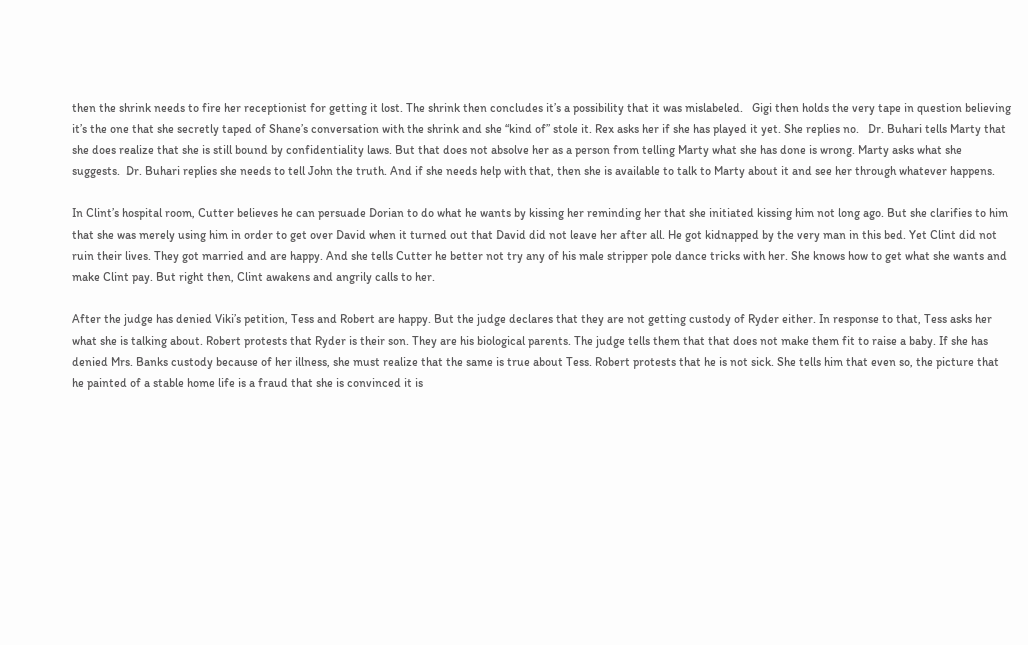then the shrink needs to fire her receptionist for getting it lost. The shrink then concludes it’s a possibility that it was mislabeled.   Gigi then holds the very tape in question believing it’s the one that she secretly taped of Shane’s conversation with the shrink and she “kind of” stole it. Rex asks her if she has played it yet. She replies no.   Dr. Buhari tells Marty that she does realize that she is still bound by confidentiality laws. But that does not absolve her as a person from telling Marty what she has done is wrong. Marty asks what she suggests.  Dr. Buhari replies she needs to tell John the truth. And if she needs help with that, then she is available to talk to Marty about it and see her through whatever happens.

In Clint’s hospital room, Cutter believes he can persuade Dorian to do what he wants by kissing her reminding her that she initiated kissing him not long ago. But she clarifies to him that she was merely using him in order to get over David when it turned out that David did not leave her after all. He got kidnapped by the very man in this bed. Yet Clint did not ruin their lives. They got married and are happy. And she tells Cutter he better not try any of his male stripper pole dance tricks with her. She knows how to get what she wants and make Clint pay. But right then, Clint awakens and angrily calls to her.

After the judge has denied Viki’s petition, Tess and Robert are happy. But the judge declares that they are not getting custody of Ryder either. In response to that, Tess asks her what she is talking about. Robert protests that Ryder is their son. They are his biological parents. The judge tells them that that does not make them fit to raise a baby. If she has denied Mrs. Banks custody because of her illness, she must realize that the same is true about Tess. Robert protests that he is not sick. She tells him that even so, the picture that he painted of a stable home life is a fraud that she is convinced it is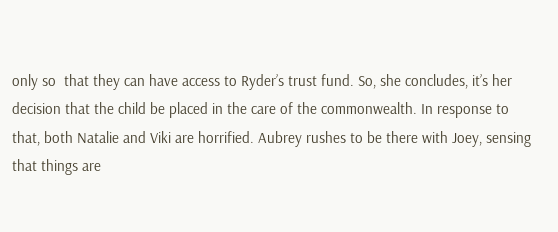only so  that they can have access to Ryder’s trust fund. So, she concludes, it’s her decision that the child be placed in the care of the commonwealth. In response to that, both Natalie and Viki are horrified. Aubrey rushes to be there with Joey, sensing that things are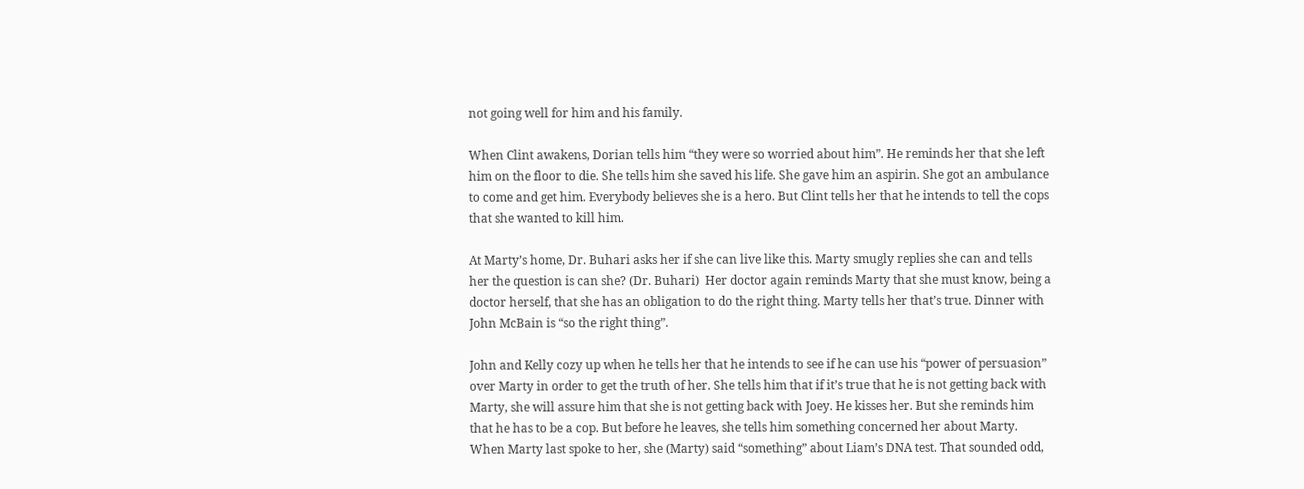not going well for him and his family.

When Clint awakens, Dorian tells him “they were so worried about him”. He reminds her that she left him on the floor to die. She tells him she saved his life. She gave him an aspirin. She got an ambulance to come and get him. Everybody believes she is a hero. But Clint tells her that he intends to tell the cops that she wanted to kill him.

At Marty’s home, Dr. Buhari asks her if she can live like this. Marty smugly replies she can and tells her the question is can she? (Dr. Buhari)  Her doctor again reminds Marty that she must know, being a doctor herself, that she has an obligation to do the right thing. Marty tells her that’s true. Dinner with John McBain is “so the right thing”.

John and Kelly cozy up when he tells her that he intends to see if he can use his “power of persuasion” over Marty in order to get the truth of her. She tells him that if it’s true that he is not getting back with Marty, she will assure him that she is not getting back with Joey. He kisses her. But she reminds him that he has to be a cop. But before he leaves, she tells him something concerned her about Marty. When Marty last spoke to her, she (Marty) said “something” about Liam’s DNA test. That sounded odd,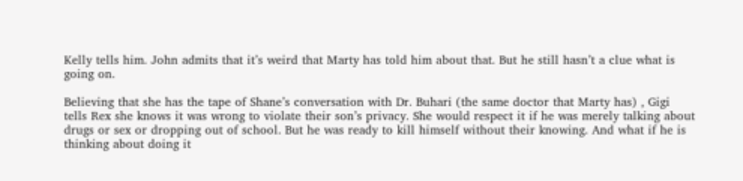Kelly tells him. John admits that it’s weird that Marty has told him about that. But he still hasn’t a clue what is going on.

Believing that she has the tape of Shane’s conversation with Dr. Buhari (the same doctor that Marty has) , Gigi tells Rex she knows it was wrong to violate their son’s privacy. She would respect it if he was merely talking about drugs or sex or dropping out of school. But he was ready to kill himself without their knowing. And what if he is thinking about doing it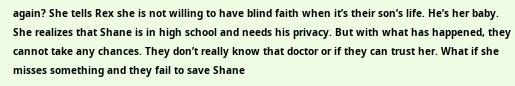again? She tells Rex she is not willing to have blind faith when it’s their son’s life. He’s her baby. She realizes that Shane is in high school and needs his privacy. But with what has happened, they cannot take any chances. They don’t really know that doctor or if they can trust her. What if she misses something and they fail to save Shane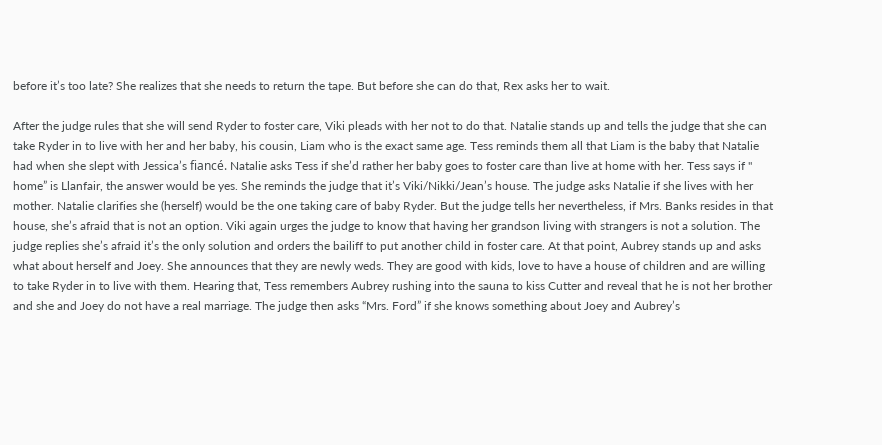before it’s too late? She realizes that she needs to return the tape. But before she can do that, Rex asks her to wait.

After the judge rules that she will send Ryder to foster care, Viki pleads with her not to do that. Natalie stands up and tells the judge that she can take Ryder in to live with her and her baby, his cousin, Liam who is the exact same age. Tess reminds them all that Liam is the baby that Natalie had when she slept with Jessica’s fiancé. Natalie asks Tess if she’d rather her baby goes to foster care than live at home with her. Tess says if " home” is Llanfair, the answer would be yes. She reminds the judge that it’s Viki/Nikki/Jean’s house. The judge asks Natalie if she lives with her mother. Natalie clarifies she (herself) would be the one taking care of baby Ryder. But the judge tells her nevertheless, if Mrs. Banks resides in that house, she’s afraid that is not an option. Viki again urges the judge to know that having her grandson living with strangers is not a solution. The judge replies she’s afraid it’s the only solution and orders the bailiff to put another child in foster care. At that point, Aubrey stands up and asks what about herself and Joey. She announces that they are newly weds. They are good with kids, love to have a house of children and are willing to take Ryder in to live with them. Hearing that, Tess remembers Aubrey rushing into the sauna to kiss Cutter and reveal that he is not her brother and she and Joey do not have a real marriage. The judge then asks “Mrs. Ford” if she knows something about Joey and Aubrey’s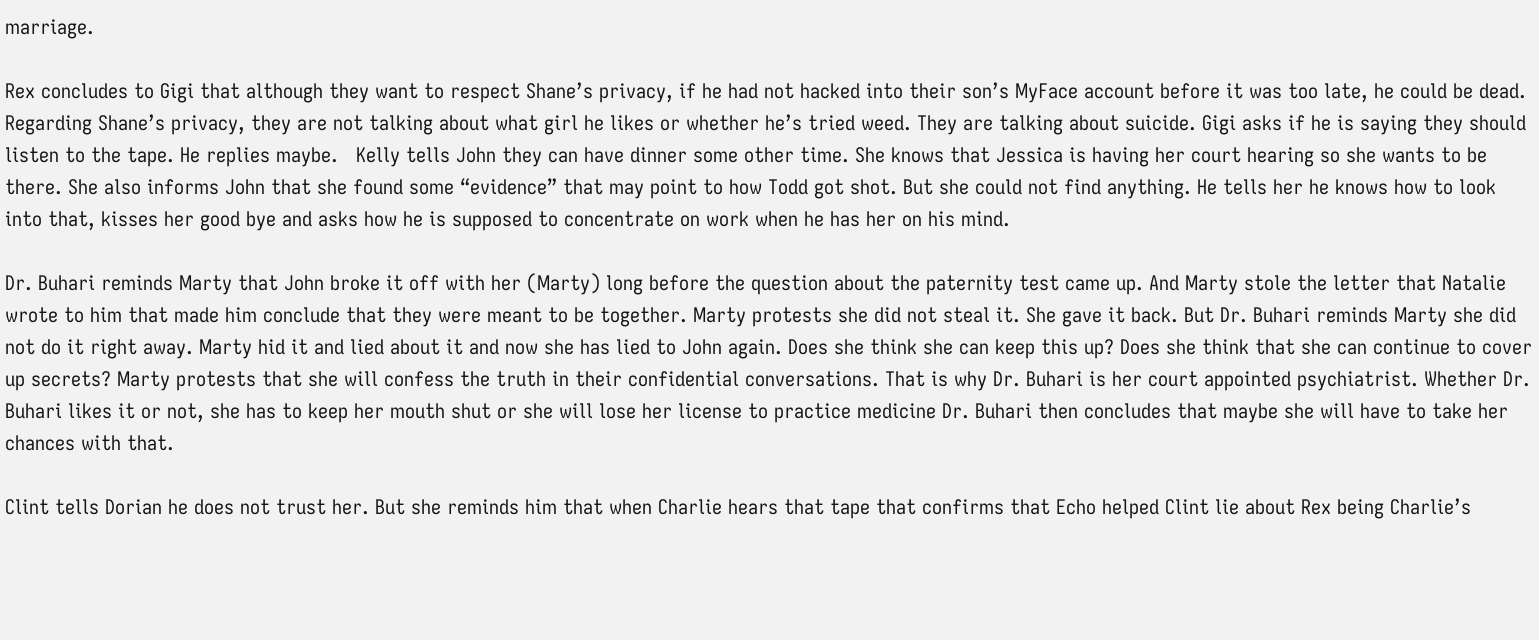marriage.

Rex concludes to Gigi that although they want to respect Shane’s privacy, if he had not hacked into their son’s MyFace account before it was too late, he could be dead. Regarding Shane’s privacy, they are not talking about what girl he likes or whether he’s tried weed. They are talking about suicide. Gigi asks if he is saying they should listen to the tape. He replies maybe.   Kelly tells John they can have dinner some other time. She knows that Jessica is having her court hearing so she wants to be there. She also informs John that she found some “evidence” that may point to how Todd got shot. But she could not find anything. He tells her he knows how to look into that, kisses her good bye and asks how he is supposed to concentrate on work when he has her on his mind.

Dr. Buhari reminds Marty that John broke it off with her (Marty) long before the question about the paternity test came up. And Marty stole the letter that Natalie wrote to him that made him conclude that they were meant to be together. Marty protests she did not steal it. She gave it back. But Dr. Buhari reminds Marty she did not do it right away. Marty hid it and lied about it and now she has lied to John again. Does she think she can keep this up? Does she think that she can continue to cover up secrets? Marty protests that she will confess the truth in their confidential conversations. That is why Dr. Buhari is her court appointed psychiatrist. Whether Dr. Buhari likes it or not, she has to keep her mouth shut or she will lose her license to practice medicine Dr. Buhari then concludes that maybe she will have to take her chances with that.

Clint tells Dorian he does not trust her. But she reminds him that when Charlie hears that tape that confirms that Echo helped Clint lie about Rex being Charlie’s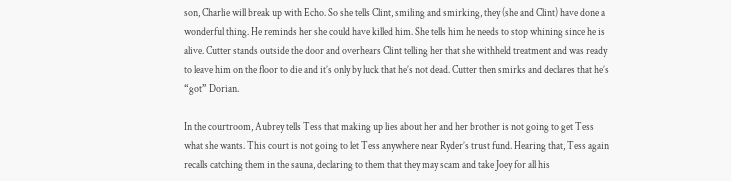son, Charlie will break up with Echo. So she tells Clint, smiling and smirking, they (she and Clint) have done a wonderful thing. He reminds her she could have killed him. She tells him he needs to stop whining since he is alive. Cutter stands outside the door and overhears Clint telling her that she withheld treatment and was ready to leave him on the floor to die and it’s only by luck that he’s not dead. Cutter then smirks and declares that he’s “got” Dorian.

In the courtroom, Aubrey tells Tess that making up lies about her and her brother is not going to get Tess what she wants. This court is not going to let Tess anywhere near Ryder’s trust fund. Hearing that, Tess again recalls catching them in the sauna, declaring to them that they may scam and take Joey for all his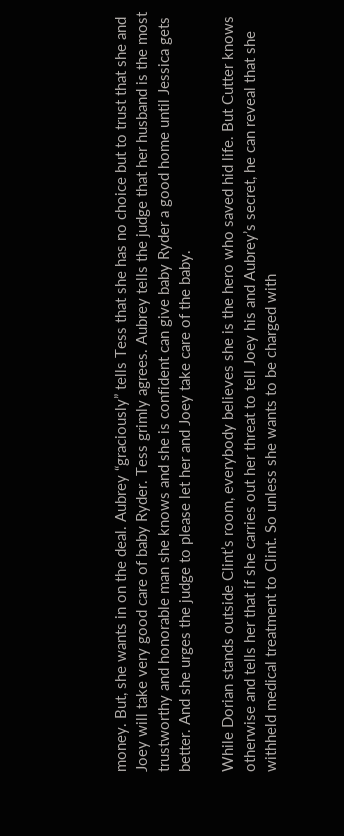money. But, she wants in on the deal. Aubrey “graciously” tells Tess that she has no choice but to trust that she and Joey will take very good care of baby Ryder. Tess grimly agrees. Aubrey tells the judge that her husband is the most trustworthy and honorable man she knows and she is confident can give baby Ryder a good home until Jessica gets better. And she urges the judge to please let her and Joey take care of the baby.

While Dorian stands outside Clint’s room, everybody believes she is the hero who saved hid life. But Cutter knows otherwise and tells her that if she carries out her threat to tell Joey his and Aubrey’s secret, he can reveal that she withheld medical treatment to Clint. So unless she wants to be charged with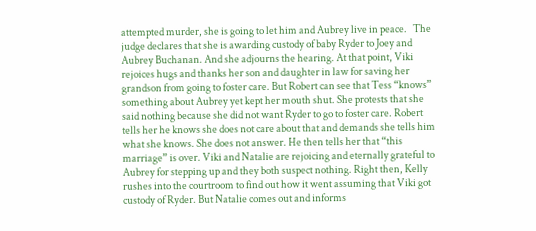attempted murder, she is going to let him and Aubrey live in peace.   The judge declares that she is awarding custody of baby Ryder to Joey and Aubrey Buchanan. And she adjourns the hearing. At that point, Viki rejoices hugs and thanks her son and daughter in law for saving her grandson from going to foster care. But Robert can see that Tess “knows” something about Aubrey yet kept her mouth shut. She protests that she said nothing because she did not want Ryder to go to foster care. Robert tells her he knows she does not care about that and demands she tells him what she knows. She does not answer. He then tells her that “this marriage” is over. Viki and Natalie are rejoicing and eternally grateful to Aubrey for stepping up and they both suspect nothing. Right then, Kelly rushes into the courtroom to find out how it went assuming that Viki got custody of Ryder. But Natalie comes out and informs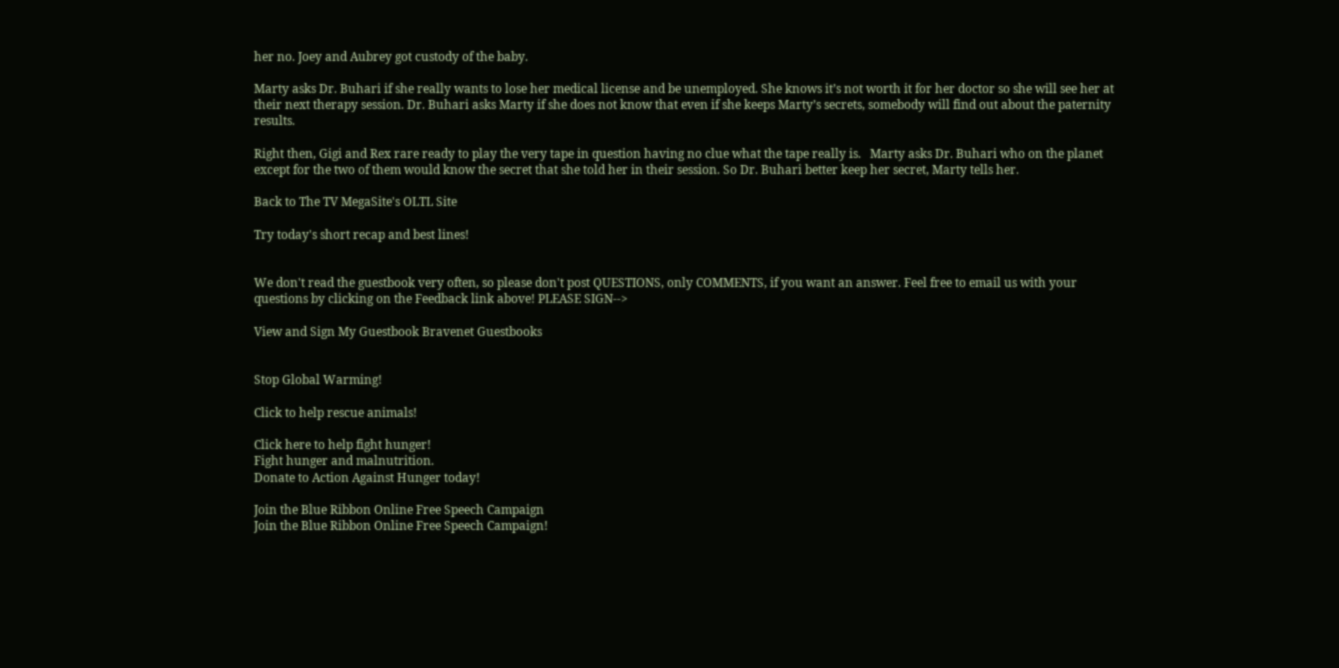her no. Joey and Aubrey got custody of the baby.

Marty asks Dr. Buhari if she really wants to lose her medical license and be unemployed. She knows it’s not worth it for her doctor so she will see her at their next therapy session. Dr. Buhari asks Marty if she does not know that even if she keeps Marty’s secrets, somebody will find out about the paternity results.

Right then, Gigi and Rex rare ready to play the very tape in question having no clue what the tape really is.   Marty asks Dr. Buhari who on the planet except for the two of them would know the secret that she told her in their session. So Dr. Buhari better keep her secret, Marty tells her.

Back to The TV MegaSite's OLTL Site

Try today's short recap and best lines!


We don't read the guestbook very often, so please don't post QUESTIONS, only COMMENTS, if you want an answer. Feel free to email us with your questions by clicking on the Feedback link above! PLEASE SIGN-->

View and Sign My Guestbook Bravenet Guestbooks


Stop Global Warming!

Click to help rescue animals!

Click here to help fight hunger!
Fight hunger and malnutrition.
Donate to Action Against Hunger today!

Join the Blue Ribbon Online Free Speech Campaign
Join the Blue Ribbon Online Free Speech Campaign!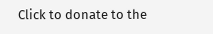Click to donate to the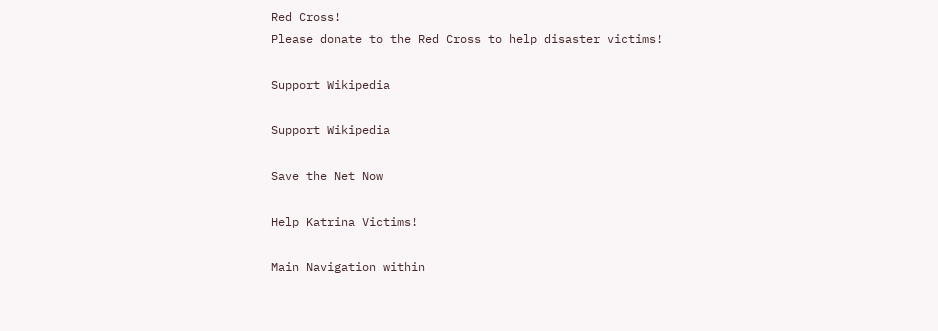Red Cross!
Please donate to the Red Cross to help disaster victims!

Support Wikipedia

Support Wikipedia

Save the Net Now

Help Katrina Victims!

Main Navigation within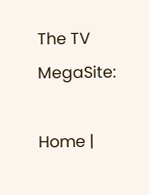The TV MegaSite:

Home |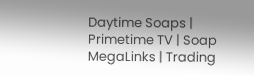Daytime Soaps | Primetime TV | Soap MegaLinks | Trading